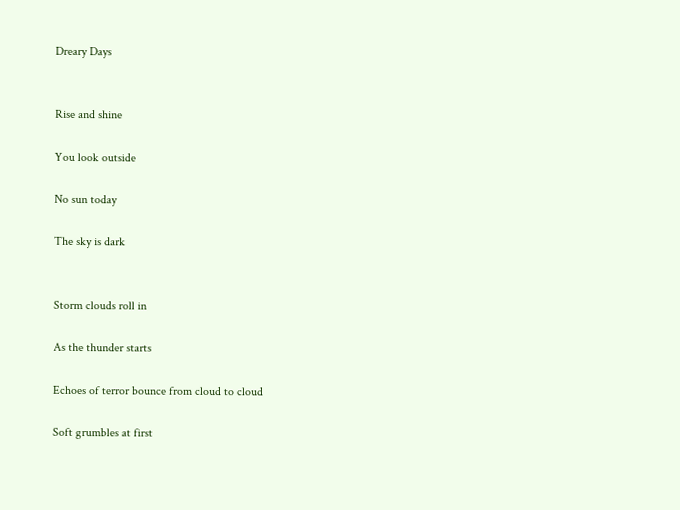Dreary Days


Rise and shine

You look outside

No sun today

The sky is dark


Storm clouds roll in

As the thunder starts

Echoes of terror bounce from cloud to cloud

Soft grumbles at first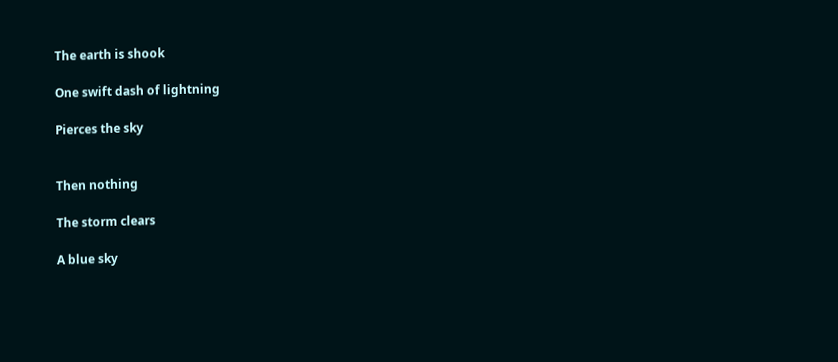The earth is shook

One swift dash of lightning

Pierces the sky


Then nothing

The storm clears

A blue sky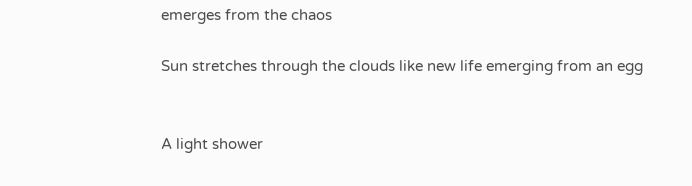emerges from the chaos

Sun stretches through the clouds like new life emerging from an egg


A light shower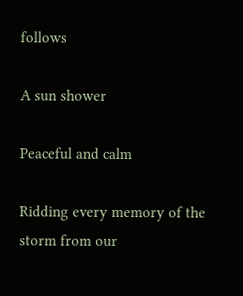follows

A sun shower

Peaceful and calm

Ridding every memory of the storm from our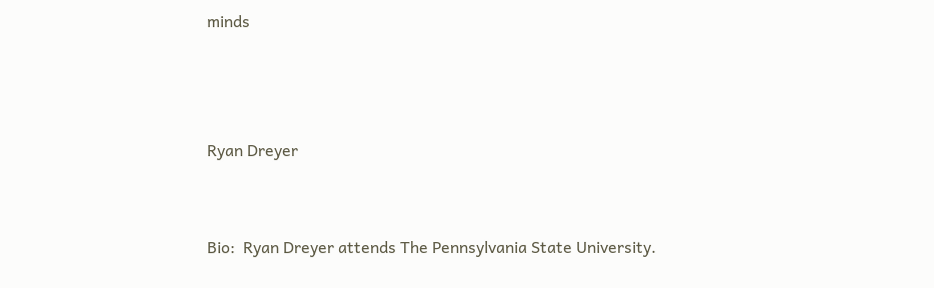minds



Ryan Dreyer


Bio:  Ryan Dreyer attends The Pennsylvania State University.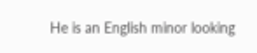He is an English minor looking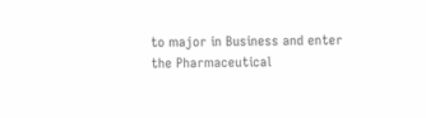to major in Business and enter the Pharmaceutical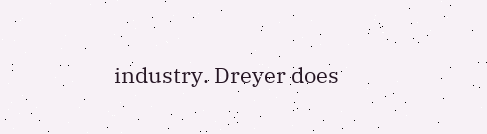industry. Dreyer does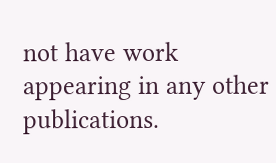not have work appearing in any other publications.